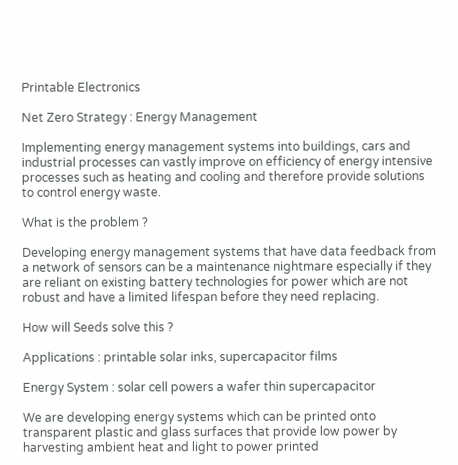Printable Electronics

Net Zero Strategy : Energy Management

Implementing energy management systems into buildings, cars and industrial processes can vastly improve on efficiency of energy intensive processes such as heating and cooling and therefore provide solutions to control energy waste.

What is the problem ?

Developing energy management systems that have data feedback from a network of sensors can be a maintenance nightmare especially if they are reliant on existing battery technologies for power which are not robust and have a limited lifespan before they need replacing.

How will Seeds solve this ?

Applications : printable solar inks, supercapacitor films

Energy System : solar cell powers a wafer thin supercapacitor

We are developing energy systems which can be printed onto transparent plastic and glass surfaces that provide low power by harvesting ambient heat and light to power printed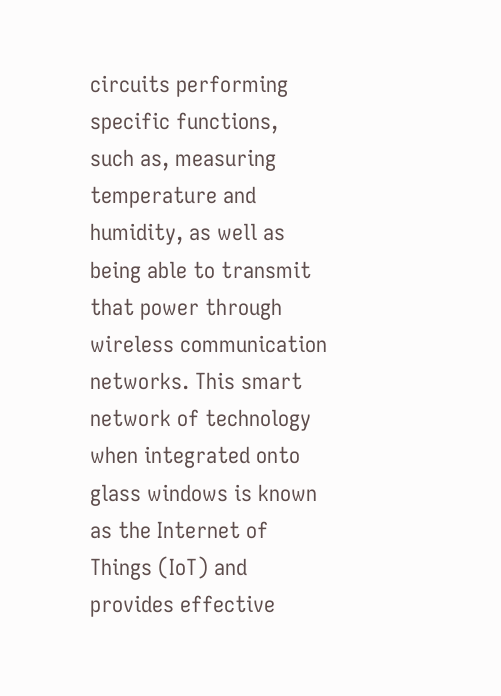circuits performing specific functions, such as, measuring temperature and humidity, as well as being able to transmit that power through wireless communication networks. This smart network of technology when integrated onto glass windows is known as the Internet of Things (IoT) and provides effective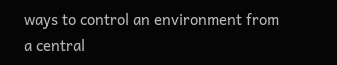ways to control an environment from a central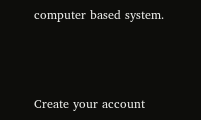computer based system.



Create your account